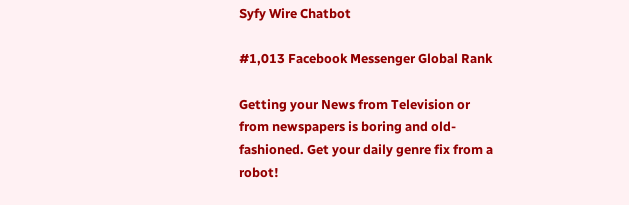Syfy Wire Chatbot

#1,013 Facebook Messenger Global Rank

Getting your News from Television or from newspapers is boring and old-fashioned. Get your daily genre fix from a robot!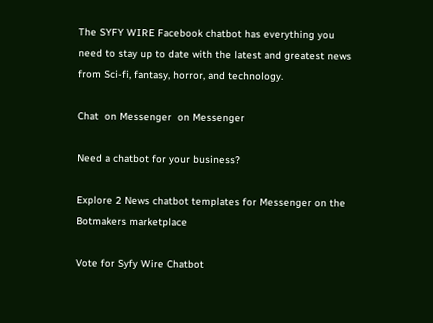The SYFY WIRE Facebook chatbot has everything you need to stay up to date with the latest and greatest news from Sci-fi, fantasy, horror, and technology.

Chat  on Messenger  on Messenger

Need a chatbot for your business?

Explore 2 News chatbot templates for Messenger on the Botmakers marketplace

Vote for Syfy Wire Chatbot